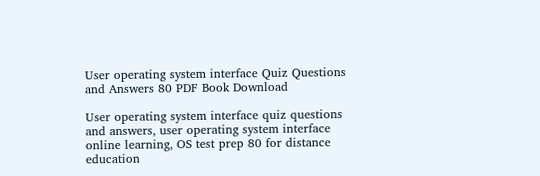User operating system interface Quiz Questions and Answers 80 PDF Book Download

User operating system interface quiz questions and answers, user operating system interface online learning, OS test prep 80 for distance education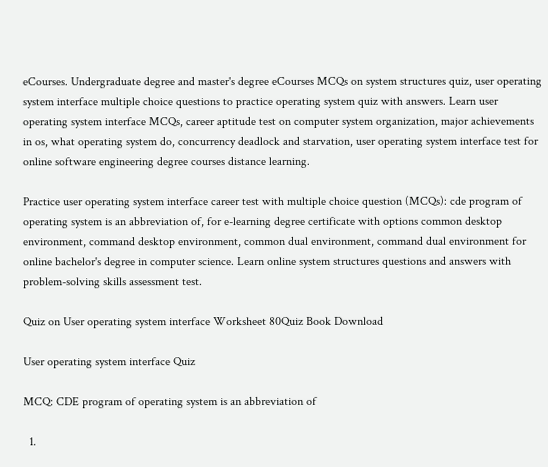eCourses. Undergraduate degree and master's degree eCourses MCQs on system structures quiz, user operating system interface multiple choice questions to practice operating system quiz with answers. Learn user operating system interface MCQs, career aptitude test on computer system organization, major achievements in os, what operating system do, concurrency deadlock and starvation, user operating system interface test for online software engineering degree courses distance learning.

Practice user operating system interface career test with multiple choice question (MCQs): cde program of operating system is an abbreviation of, for e-learning degree certificate with options common desktop environment, command desktop environment, common dual environment, command dual environment for online bachelor's degree in computer science. Learn online system structures questions and answers with problem-solving skills assessment test.

Quiz on User operating system interface Worksheet 80Quiz Book Download

User operating system interface Quiz

MCQ: CDE program of operating system is an abbreviation of

  1.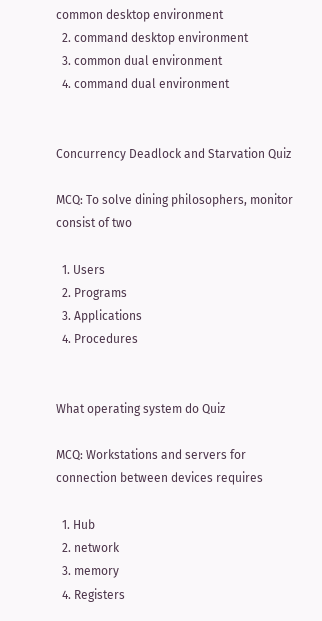common desktop environment
  2. command desktop environment
  3. common dual environment
  4. command dual environment


Concurrency Deadlock and Starvation Quiz

MCQ: To solve dining philosophers, monitor consist of two

  1. Users
  2. Programs
  3. Applications
  4. Procedures


What operating system do Quiz

MCQ: Workstations and servers for connection between devices requires

  1. Hub
  2. network
  3. memory
  4. Registers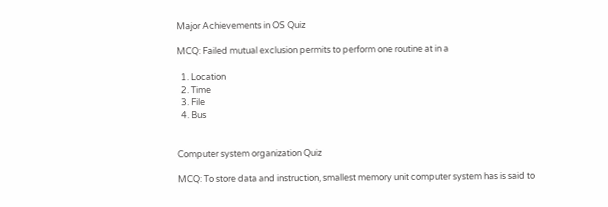Major Achievements in OS Quiz

MCQ: Failed mutual exclusion permits to perform one routine at in a

  1. Location
  2. Time
  3. File
  4. Bus


Computer system organization Quiz

MCQ: To store data and instruction, smallest memory unit computer system has is said to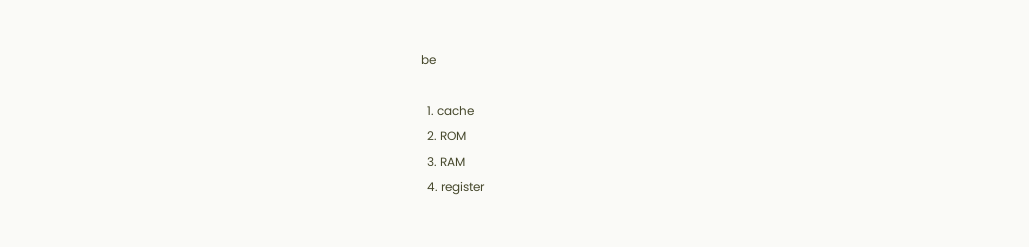be

  1. cache
  2. ROM
  3. RAM
  4. register